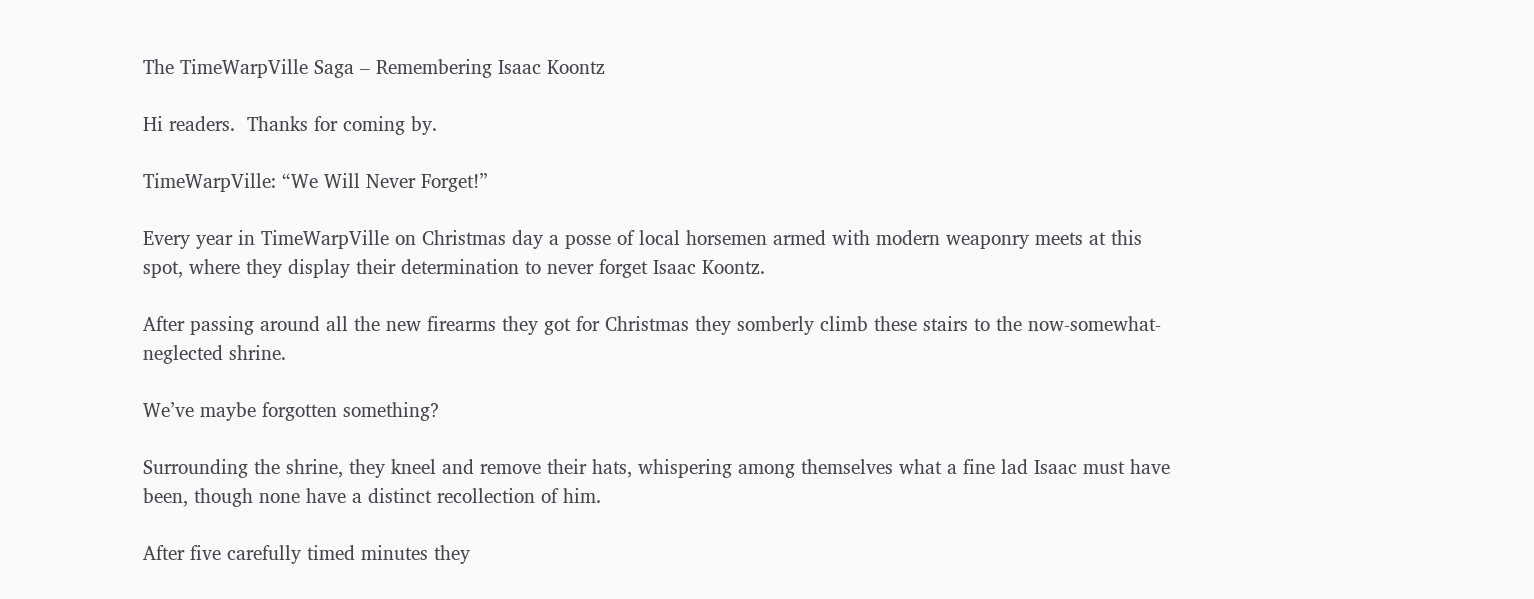The TimeWarpVille Saga – Remembering Isaac Koontz

Hi readers.  Thanks for coming by.

TimeWarpVille: “We Will Never Forget!”

Every year in TimeWarpVille on Christmas day a posse of local horsemen armed with modern weaponry meets at this spot, where they display their determination to never forget Isaac Koontz.

After passing around all the new firearms they got for Christmas they somberly climb these stairs to the now-somewhat-neglected shrine.

We’ve maybe forgotten something?

Surrounding the shrine, they kneel and remove their hats, whispering among themselves what a fine lad Isaac must have been, though none have a distinct recollection of him.

After five carefully timed minutes they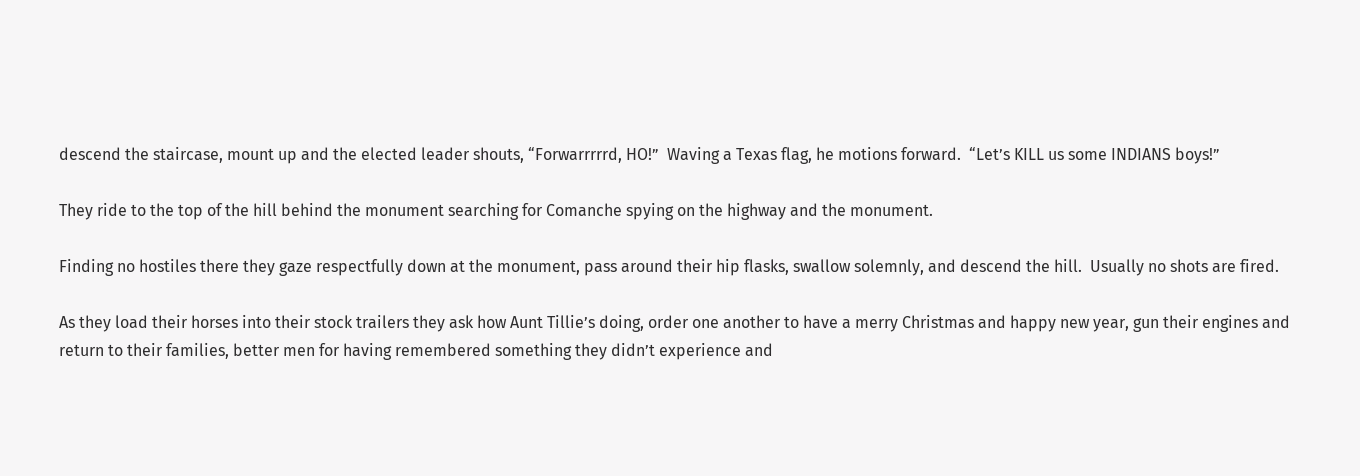descend the staircase, mount up and the elected leader shouts, “Forwarrrrrd, HO!”  Waving a Texas flag, he motions forward.  “Let’s KILL us some INDIANS boys!”

They ride to the top of the hill behind the monument searching for Comanche spying on the highway and the monument.

Finding no hostiles there they gaze respectfully down at the monument, pass around their hip flasks, swallow solemnly, and descend the hill.  Usually no shots are fired.

As they load their horses into their stock trailers they ask how Aunt Tillie’s doing, order one another to have a merry Christmas and happy new year, gun their engines and return to their families, better men for having remembered something they didn’t experience and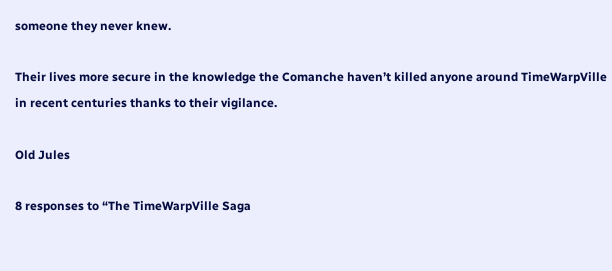someone they never knew.

Their lives more secure in the knowledge the Comanche haven’t killed anyone around TimeWarpVille in recent centuries thanks to their vigilance.

Old Jules

8 responses to “The TimeWarpVille Saga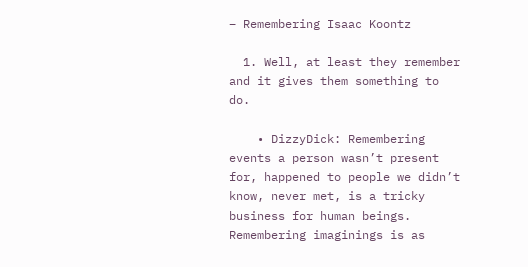– Remembering Isaac Koontz

  1. Well, at least they remember and it gives them something to do.

    • DizzyDick: Remembering events a person wasn’t present for, happened to people we didn’t know, never met, is a tricky business for human beings. Remembering imaginings is as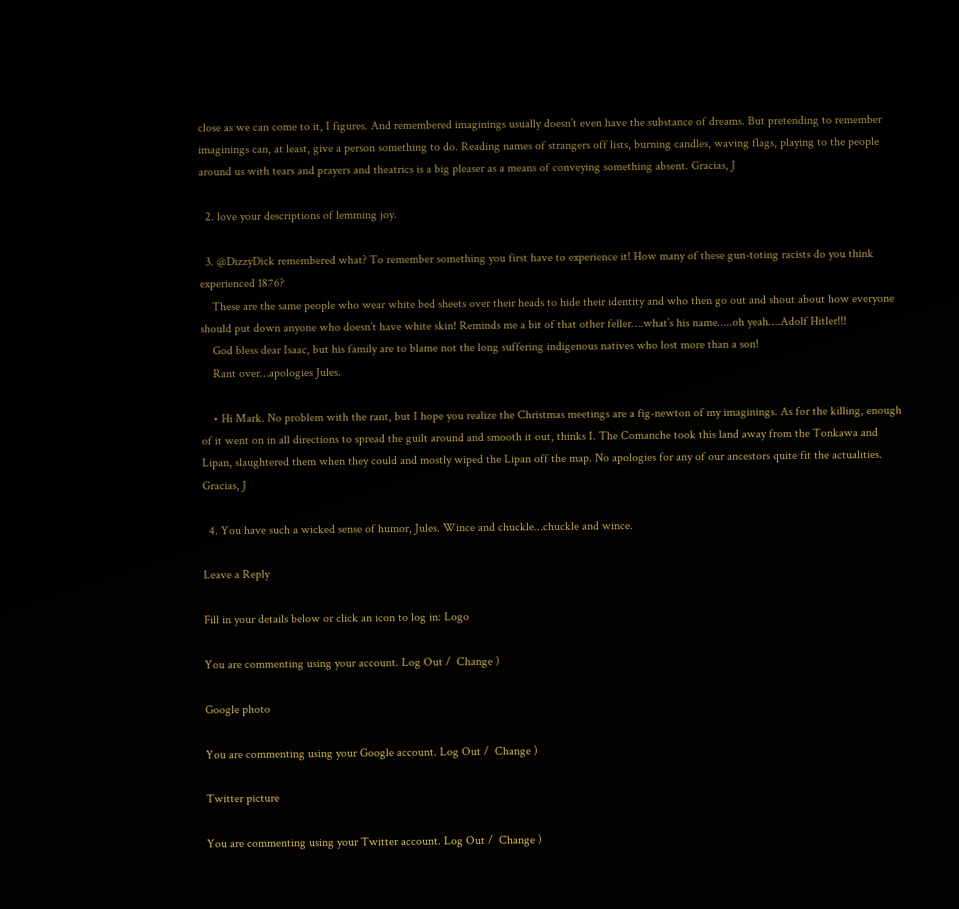close as we can come to it, I figures. And remembered imaginings usually doesn’t even have the substance of dreams. But pretending to remember imaginings can, at least, give a person something to do. Reading names of strangers off lists, burning candles, waving flags, playing to the people around us with tears and prayers and theatrics is a big pleaser as a means of conveying something absent. Gracias, J

  2. love your descriptions of lemming joy.

  3. @DizzyDick remembered what? To remember something you first have to experience it! How many of these gun-toting racists do you think experienced 1876?
    These are the same people who wear white bed sheets over their heads to hide their identity and who then go out and shout about how everyone should put down anyone who doesn’t have white skin! Reminds me a bit of that other feller….what’s his name…..oh yeah….Adolf Hitler!!!
    God bless dear Isaac, but his family are to blame not the long suffering indigenous natives who lost more than a son!
    Rant over…apologies Jules.

    • Hi Mark. No problem with the rant, but I hope you realize the Christmas meetings are a fig-newton of my imaginings. As for the killing, enough of it went on in all directions to spread the guilt around and smooth it out, thinks I. The Comanche took this land away from the Tonkawa and Lipan, slaughtered them when they could and mostly wiped the Lipan off the map. No apologies for any of our ancestors quite fit the actualities. Gracias, J

  4. You have such a wicked sense of humor, Jules. Wince and chuckle…chuckle and wince.

Leave a Reply

Fill in your details below or click an icon to log in: Logo

You are commenting using your account. Log Out /  Change )

Google photo

You are commenting using your Google account. Log Out /  Change )

Twitter picture

You are commenting using your Twitter account. Log Out /  Change )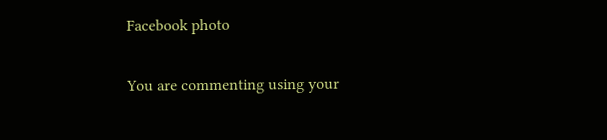Facebook photo

You are commenting using your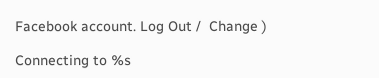Facebook account. Log Out /  Change )

Connecting to %s